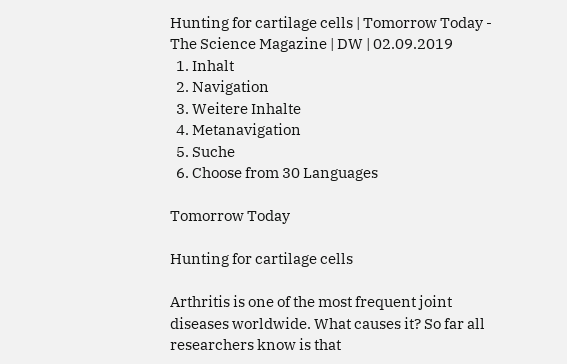Hunting for cartilage cells | Tomorrow Today - The Science Magazine | DW | 02.09.2019
  1. Inhalt
  2. Navigation
  3. Weitere Inhalte
  4. Metanavigation
  5. Suche
  6. Choose from 30 Languages

Tomorrow Today

Hunting for cartilage cells

Arthritis is one of the most frequent joint diseases worldwide. What causes it? So far all researchers know is that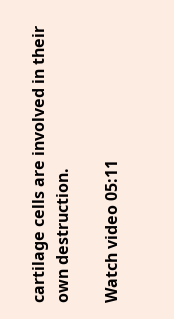cartilage cells are involved in their own destruction.

Watch video 05:11